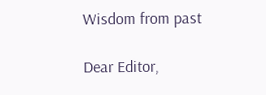Wisdom from past

Dear Editor,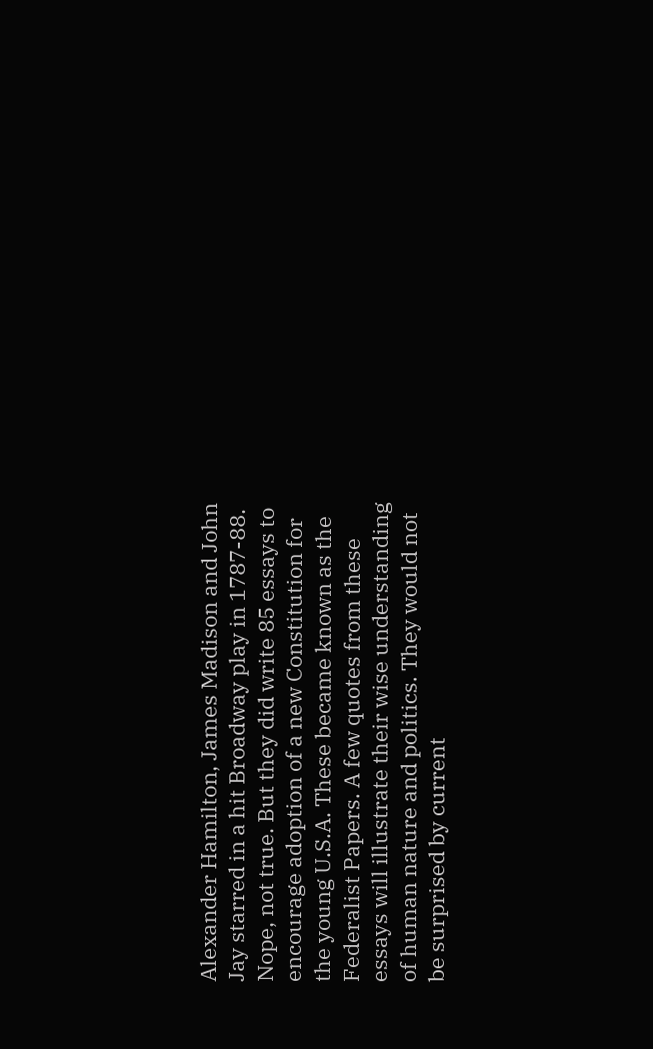Alexander Hamilton, James Madison and John Jay starred in a hit Broadway play in 1787-88. Nope, not true. But they did write 85 essays to encourage adoption of a new Constitution for the young U.S.A. These became known as the Federalist Papers. A few quotes from these essays will illustrate their wise understanding of human nature and politics. They would not be surprised by current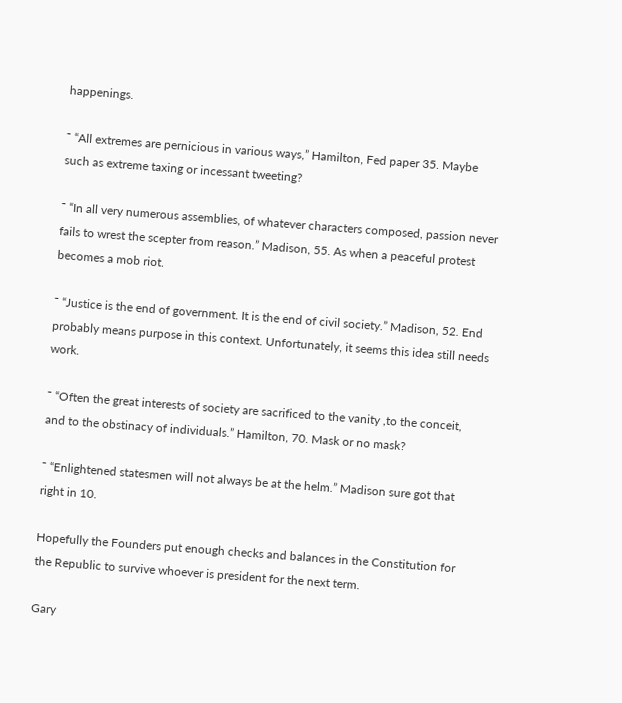happenings.

¯ “All extremes are pernicious in various ways,” Hamilton, Fed paper 35. Maybe such as extreme taxing or incessant tweeting?

¯ “In all very numerous assemblies, of whatever characters composed, passion never fails to wrest the scepter from reason.” Madison, 55. As when a peaceful protest becomes a mob riot.

¯ “Justice is the end of government. It is the end of civil society.” Madison, 52. End probably means purpose in this context. Unfortunately, it seems this idea still needs work.

¯ “Often the great interests of society are sacrificed to the vanity ,to the conceit, and to the obstinacy of individuals.” Hamilton, 70. Mask or no mask?

¯ “Enlightened statesmen will not always be at the helm.” Madison sure got that right in 10.

Hopefully the Founders put enough checks and balances in the Constitution for the Republic to survive whoever is president for the next term.

Gary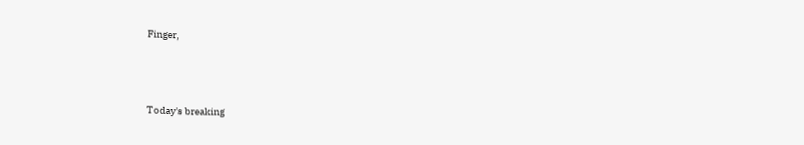Finger,



Today's breaking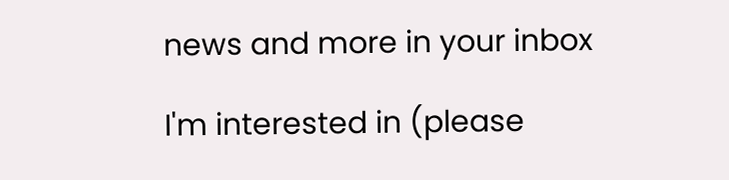news and more in your inbox

I'm interested in (please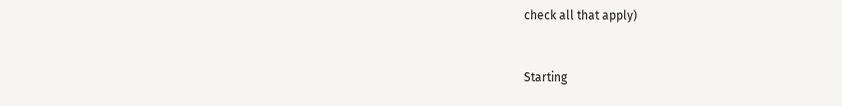check all that apply)


Starting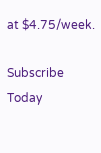at $4.75/week.

Subscribe Today